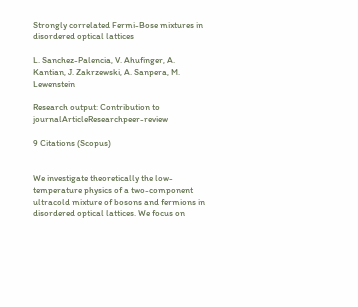Strongly correlated Fermi-Bose mixtures in disordered optical lattices

L. Sanchez-Palencia, V. Ahufinger, A. Kantian, J. Zakrzewski, A. Sanpera, M. Lewenstein

Research output: Contribution to journalArticleResearchpeer-review

9 Citations (Scopus)


We investigate theoretically the low-temperature physics of a two-component ultracold mixture of bosons and fermions in disordered optical lattices. We focus on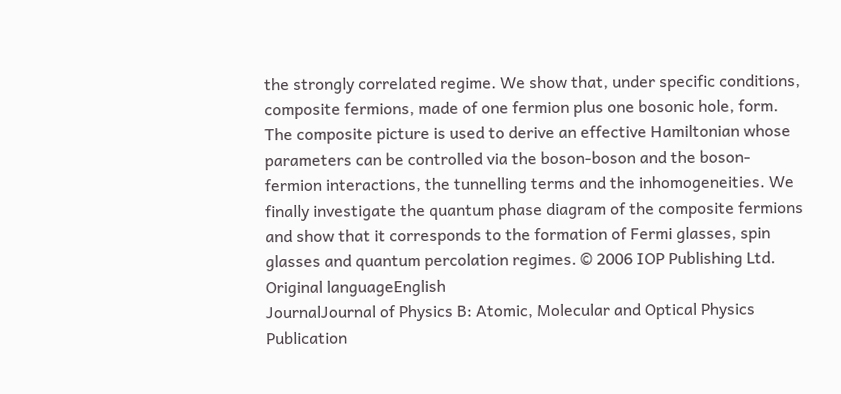the strongly correlated regime. We show that, under specific conditions, composite fermions, made of one fermion plus one bosonic hole, form. The composite picture is used to derive an effective Hamiltonian whose parameters can be controlled via the boson-boson and the boson-fermion interactions, the tunnelling terms and the inhomogeneities. We finally investigate the quantum phase diagram of the composite fermions and show that it corresponds to the formation of Fermi glasses, spin glasses and quantum percolation regimes. © 2006 IOP Publishing Ltd.
Original languageEnglish
JournalJournal of Physics B: Atomic, Molecular and Optical Physics
Publication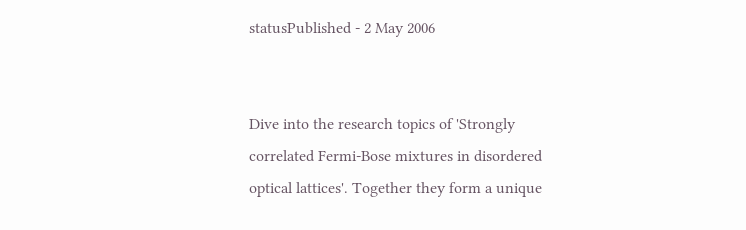statusPublished - 2 May 2006


Dive into the research topics of 'Strongly correlated Fermi-Bose mixtures in disordered optical lattices'. Together they form a unique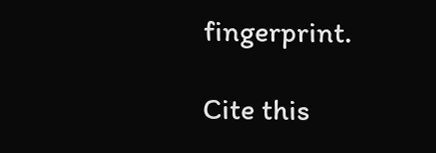fingerprint.

Cite this